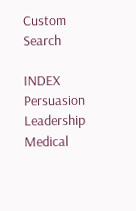Custom Search

INDEX Persuasion Leadership Medical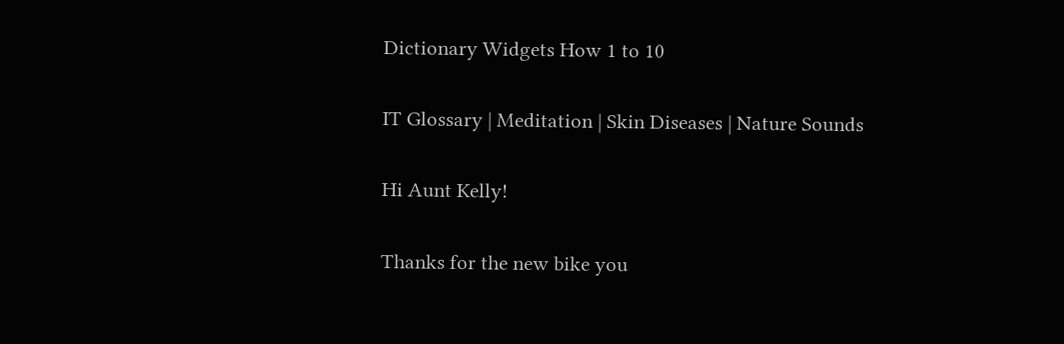Dictionary Widgets How 1 to 10

IT Glossary | Meditation | Skin Diseases | Nature Sounds

Hi Aunt Kelly!

Thanks for the new bike you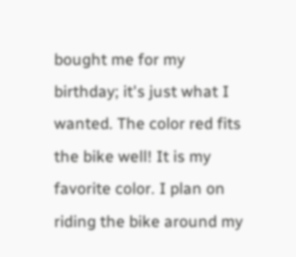bought me for my birthday; it's just what I wanted. The color red fits the bike well! It is my favorite color. I plan on riding the bike around my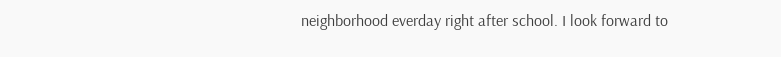neighborhood everday right after school. I look forward to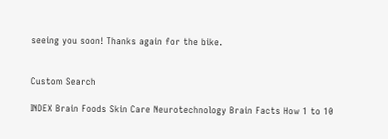seeing you soon! Thanks again for the bike.


Custom Search

INDEX Brain Foods Skin Care Neurotechnology Brain Facts How 1 to 10